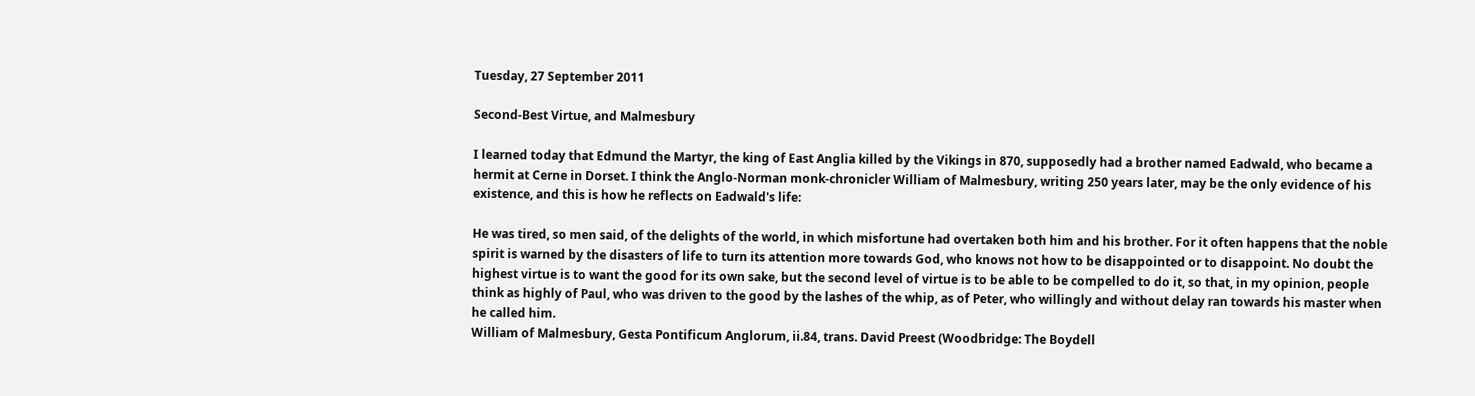Tuesday, 27 September 2011

Second-Best Virtue, and Malmesbury

I learned today that Edmund the Martyr, the king of East Anglia killed by the Vikings in 870, supposedly had a brother named Eadwald, who became a hermit at Cerne in Dorset. I think the Anglo-Norman monk-chronicler William of Malmesbury, writing 250 years later, may be the only evidence of his existence, and this is how he reflects on Eadwald's life:

He was tired, so men said, of the delights of the world, in which misfortune had overtaken both him and his brother. For it often happens that the noble spirit is warned by the disasters of life to turn its attention more towards God, who knows not how to be disappointed or to disappoint. No doubt the highest virtue is to want the good for its own sake, but the second level of virtue is to be able to be compelled to do it, so that, in my opinion, people think as highly of Paul, who was driven to the good by the lashes of the whip, as of Peter, who willingly and without delay ran towards his master when he called him.
William of Malmesbury, Gesta Pontificum Anglorum, ii.84, trans. David Preest (Woodbridge: The Boydell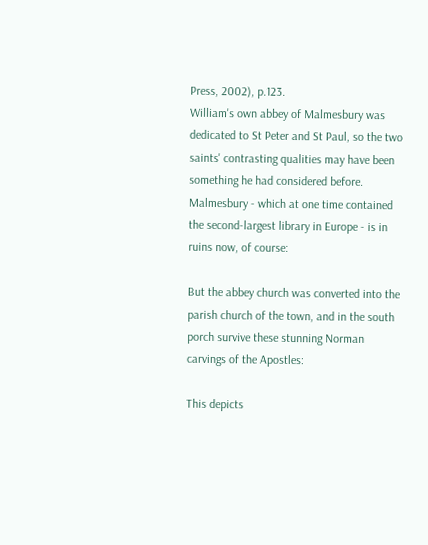Press, 2002), p.123.
William's own abbey of Malmesbury was dedicated to St Peter and St Paul, so the two saints' contrasting qualities may have been something he had considered before. Malmesbury - which at one time contained the second-largest library in Europe - is in ruins now, of course:

But the abbey church was converted into the parish church of the town, and in the south porch survive these stunning Norman carvings of the Apostles:

This depicts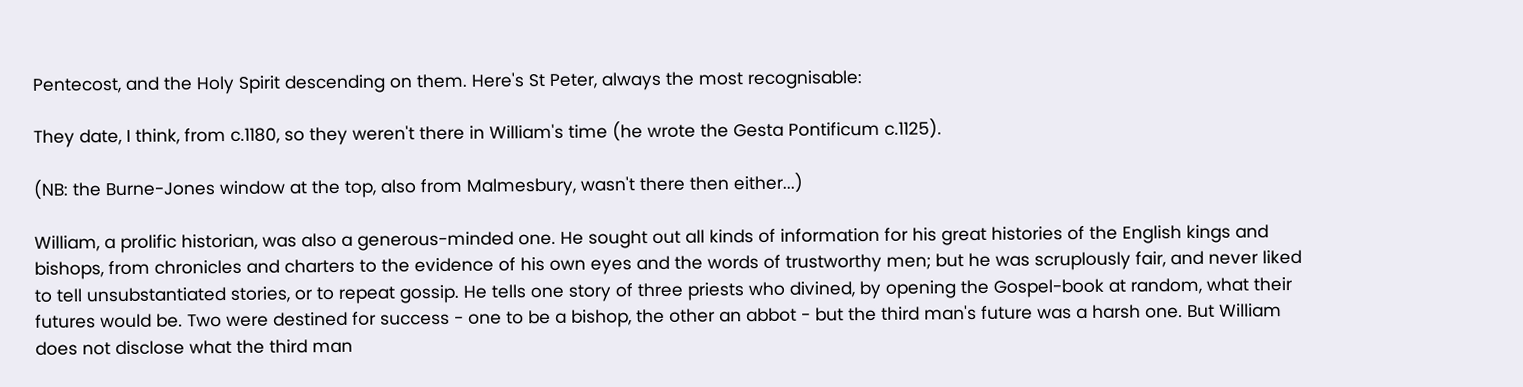Pentecost, and the Holy Spirit descending on them. Here's St Peter, always the most recognisable:

They date, I think, from c.1180, so they weren't there in William's time (he wrote the Gesta Pontificum c.1125).

(NB: the Burne-Jones window at the top, also from Malmesbury, wasn't there then either...)

William, a prolific historian, was also a generous-minded one. He sought out all kinds of information for his great histories of the English kings and bishops, from chronicles and charters to the evidence of his own eyes and the words of trustworthy men; but he was scruplously fair, and never liked to tell unsubstantiated stories, or to repeat gossip. He tells one story of three priests who divined, by opening the Gospel-book at random, what their futures would be. Two were destined for success - one to be a bishop, the other an abbot - but the third man's future was a harsh one. But William does not disclose what the third man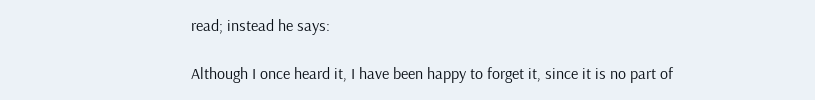read; instead he says:

Although I once heard it, I have been happy to forget it, since it is no part of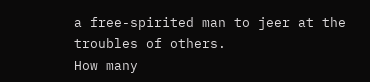a free-spirited man to jeer at the troubles of others.
How many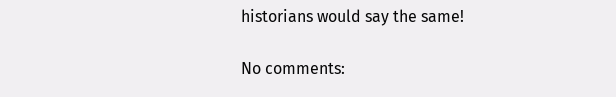historians would say the same!

No comments: